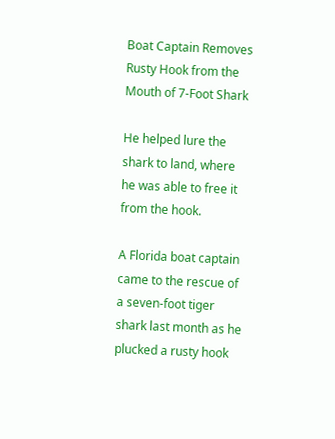Boat Captain Removes Rusty Hook from the Mouth of 7-Foot Shark

He helped lure the shark to land, where he was able to free it from the hook.

A Florida boat captain came to the rescue of a seven-foot tiger shark last month as he plucked a rusty hook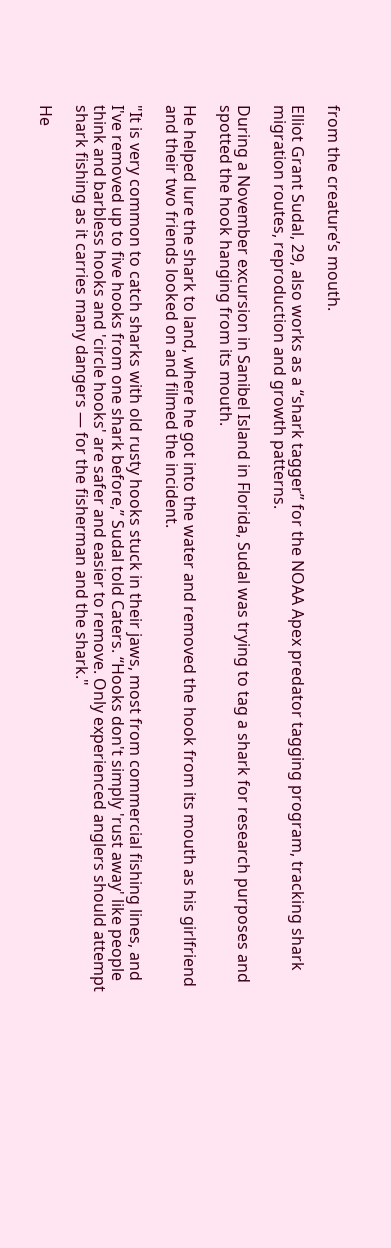from the creature’s mouth.

Elliot Grant Sudal, 29, also works as a “shark tagger” for the NOAA Apex predator tagging program, tracking shark migration routes, reproduction and growth patterns.

During a November excursion in Sanibel Island in Florida, Sudal was trying to tag a shark for research purposes and spotted the hook hanging from its mouth.

He helped lure the shark to land, where he got into the water and removed the hook from its mouth as his girlfriend and their two friends looked on and filmed the incident.

"It is very common to catch sharks with old rusty hooks stuck in their jaws, most from commercial fishing lines, and I've removed up to five hooks from one shark before,” Sudal told Caters. “Hooks don't simply 'rust away' like people think and barbless hooks and 'circle hooks' are safer and easier to remove. Only experienced anglers should attempt shark fishing as it carries many dangers — for the fisherman and the shark."

He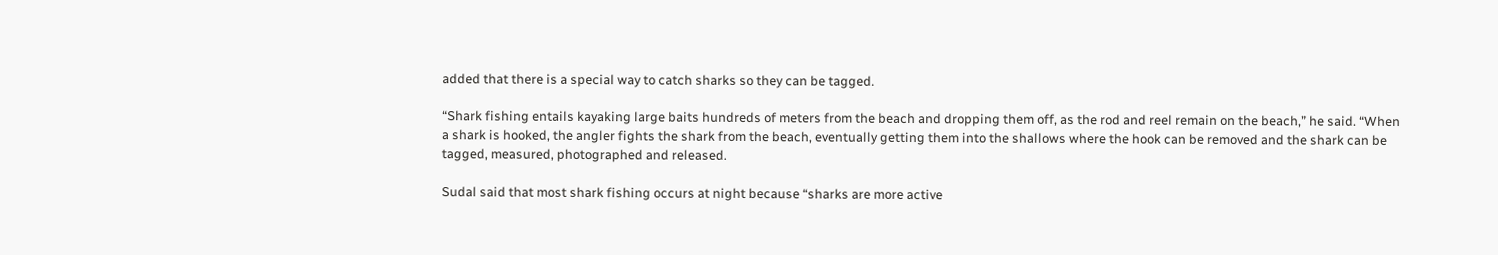added that there is a special way to catch sharks so they can be tagged.

“Shark fishing entails kayaking large baits hundreds of meters from the beach and dropping them off, as the rod and reel remain on the beach,” he said. “When a shark is hooked, the angler fights the shark from the beach, eventually getting them into the shallows where the hook can be removed and the shark can be tagged, measured, photographed and released.

Sudal said that most shark fishing occurs at night because “sharks are more active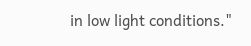in low light conditions."